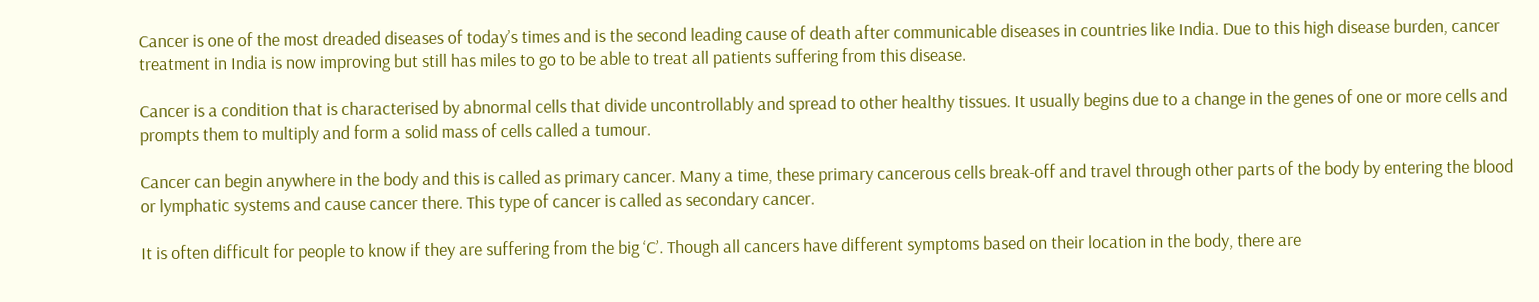Cancer is one of the most dreaded diseases of today’s times and is the second leading cause of death after communicable diseases in countries like India. Due to this high disease burden, cancer treatment in India is now improving but still has miles to go to be able to treat all patients suffering from this disease.

Cancer is a condition that is characterised by abnormal cells that divide uncontrollably and spread to other healthy tissues. It usually begins due to a change in the genes of one or more cells and prompts them to multiply and form a solid mass of cells called a tumour.

Cancer can begin anywhere in the body and this is called as primary cancer. Many a time, these primary cancerous cells break-off and travel through other parts of the body by entering the blood or lymphatic systems and cause cancer there. This type of cancer is called as secondary cancer.

It is often difficult for people to know if they are suffering from the big ‘C’. Though all cancers have different symptoms based on their location in the body, there are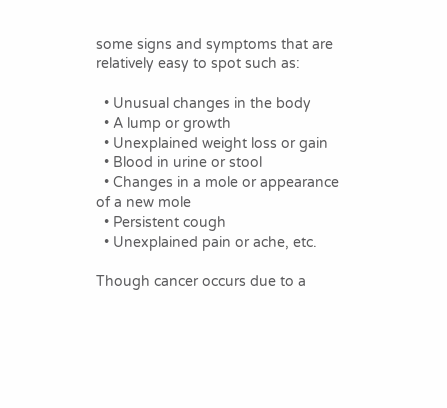some signs and symptoms that are relatively easy to spot such as:

  • Unusual changes in the body
  • A lump or growth
  • Unexplained weight loss or gain
  • Blood in urine or stool
  • Changes in a mole or appearance of a new mole
  • Persistent cough
  • Unexplained pain or ache, etc.

Though cancer occurs due to a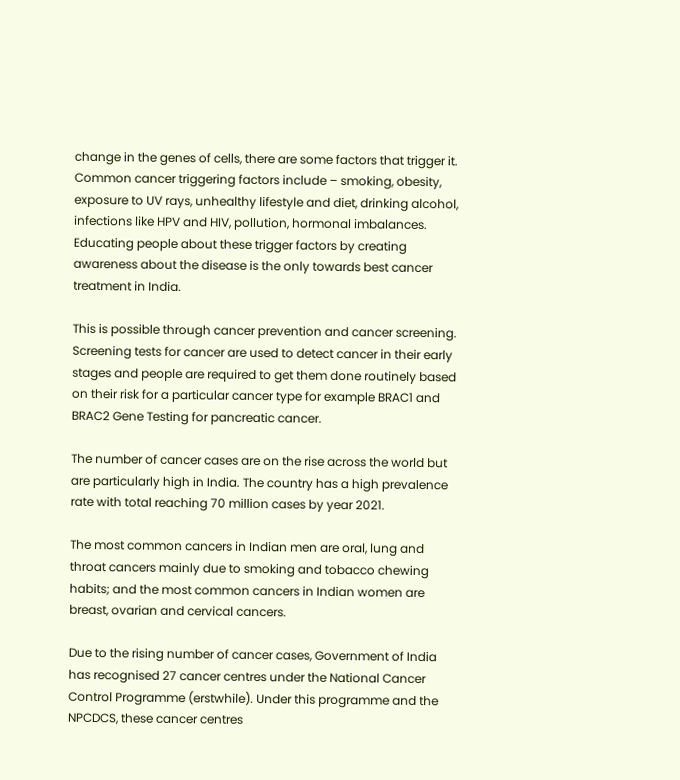change in the genes of cells, there are some factors that trigger it. Common cancer triggering factors include – smoking, obesity, exposure to UV rays, unhealthy lifestyle and diet, drinking alcohol, infections like HPV and HIV, pollution, hormonal imbalances. Educating people about these trigger factors by creating awareness about the disease is the only towards best cancer treatment in India.

This is possible through cancer prevention and cancer screening. Screening tests for cancer are used to detect cancer in their early stages and people are required to get them done routinely based on their risk for a particular cancer type for example BRAC1 and BRAC2 Gene Testing for pancreatic cancer.

The number of cancer cases are on the rise across the world but are particularly high in India. The country has a high prevalence rate with total reaching 70 million cases by year 2021.

The most common cancers in Indian men are oral, lung and throat cancers mainly due to smoking and tobacco chewing habits; and the most common cancers in Indian women are breast, ovarian and cervical cancers.

Due to the rising number of cancer cases, Government of India has recognised 27 cancer centres under the National Cancer Control Programme (erstwhile). Under this programme and the NPCDCS, these cancer centres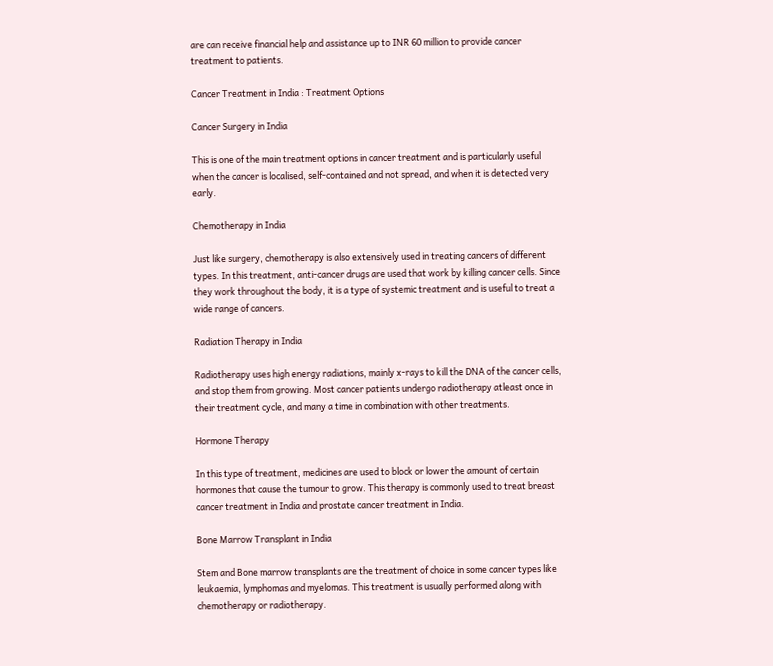are can receive financial help and assistance up to INR 60 million to provide cancer treatment to patients.

Cancer Treatment in India : Treatment Options

Cancer Surgery in India

This is one of the main treatment options in cancer treatment and is particularly useful when the cancer is localised, self-contained and not spread, and when it is detected very early.

Chemotherapy in India

Just like surgery, chemotherapy is also extensively used in treating cancers of different types. In this treatment, anti-cancer drugs are used that work by killing cancer cells. Since they work throughout the body, it is a type of systemic treatment and is useful to treat a wide range of cancers.

Radiation Therapy in India

Radiotherapy uses high energy radiations, mainly x-rays to kill the DNA of the cancer cells, and stop them from growing. Most cancer patients undergo radiotherapy atleast once in their treatment cycle, and many a time in combination with other treatments.

Hormone Therapy

In this type of treatment, medicines are used to block or lower the amount of certain hormones that cause the tumour to grow. This therapy is commonly used to treat breast cancer treatment in India and prostate cancer treatment in India.

Bone Marrow Transplant in India

Stem and Bone marrow transplants are the treatment of choice in some cancer types like leukaemia, lymphomas and myelomas. This treatment is usually performed along with chemotherapy or radiotherapy.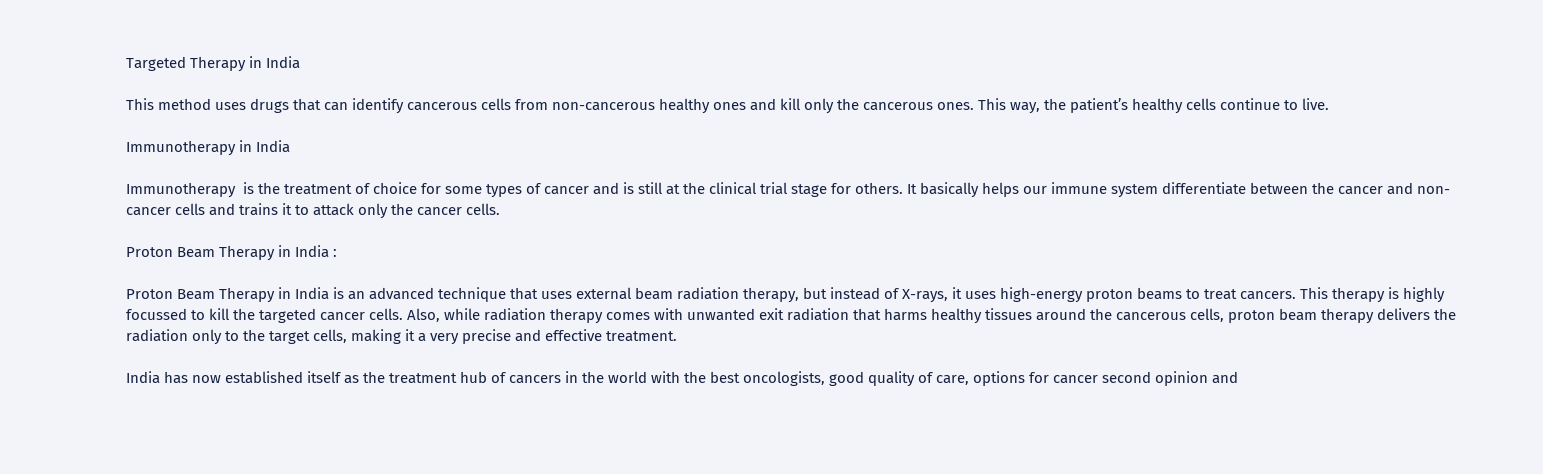Targeted Therapy in India

This method uses drugs that can identify cancerous cells from non-cancerous healthy ones and kill only the cancerous ones. This way, the patient’s healthy cells continue to live.

Immunotherapy in India

Immunotherapy  is the treatment of choice for some types of cancer and is still at the clinical trial stage for others. It basically helps our immune system differentiate between the cancer and non-cancer cells and trains it to attack only the cancer cells.

Proton Beam Therapy in India :

Proton Beam Therapy in India is an advanced technique that uses external beam radiation therapy, but instead of X-rays, it uses high-energy proton beams to treat cancers. This therapy is highly focussed to kill the targeted cancer cells. Also, while radiation therapy comes with unwanted exit radiation that harms healthy tissues around the cancerous cells, proton beam therapy delivers the radiation only to the target cells, making it a very precise and effective treatment.

India has now established itself as the treatment hub of cancers in the world with the best oncologists, good quality of care, options for cancer second opinion and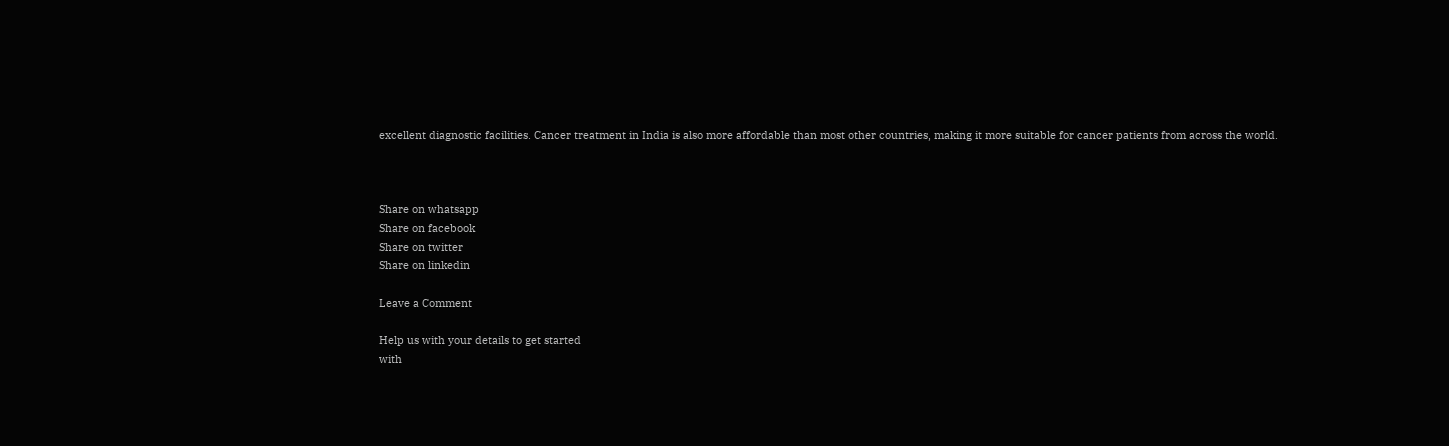excellent diagnostic facilities. Cancer treatment in India is also more affordable than most other countries, making it more suitable for cancer patients from across the world.



Share on whatsapp
Share on facebook
Share on twitter
Share on linkedin

Leave a Comment

Help us with your details to get started
with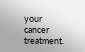your cancer treatment.